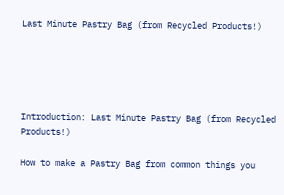Last Minute Pastry Bag (from Recycled Products!)





Introduction: Last Minute Pastry Bag (from Recycled Products!)

How to make a Pastry Bag from common things you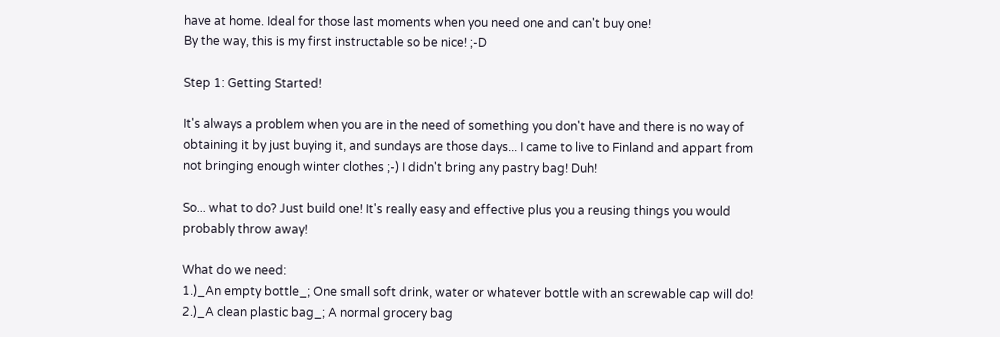have at home. Ideal for those last moments when you need one and can't buy one!
By the way, this is my first instructable so be nice! ;-D

Step 1: Getting Started!

It's always a problem when you are in the need of something you don't have and there is no way of obtaining it by just buying it, and sundays are those days... I came to live to Finland and appart from not bringing enough winter clothes ;-) I didn't bring any pastry bag! Duh!

So... what to do? Just build one! It's really easy and effective plus you a reusing things you would probably throw away!

What do we need:
1.)_An empty bottle_; One small soft drink, water or whatever bottle with an screwable cap will do!
2.)_A clean plastic bag_; A normal grocery bag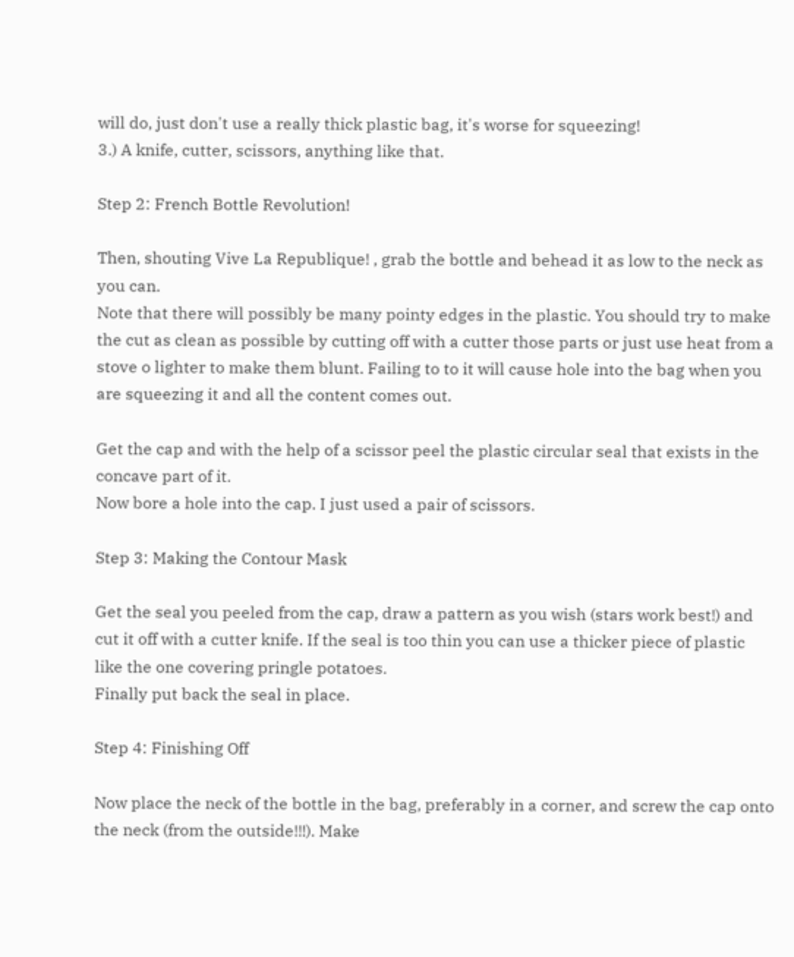will do, just don't use a really thick plastic bag, it's worse for squeezing!
3.) A knife, cutter, scissors, anything like that.

Step 2: French Bottle Revolution!

Then, shouting Vive La Republique! , grab the bottle and behead it as low to the neck as you can.
Note that there will possibly be many pointy edges in the plastic. You should try to make the cut as clean as possible by cutting off with a cutter those parts or just use heat from a stove o lighter to make them blunt. Failing to to it will cause hole into the bag when you are squeezing it and all the content comes out.

Get the cap and with the help of a scissor peel the plastic circular seal that exists in the concave part of it.
Now bore a hole into the cap. I just used a pair of scissors.

Step 3: Making the Contour Mask

Get the seal you peeled from the cap, draw a pattern as you wish (stars work best!) and cut it off with a cutter knife. If the seal is too thin you can use a thicker piece of plastic like the one covering pringle potatoes.
Finally put back the seal in place.

Step 4: Finishing Off

Now place the neck of the bottle in the bag, preferably in a corner, and screw the cap onto the neck (from the outside!!!). Make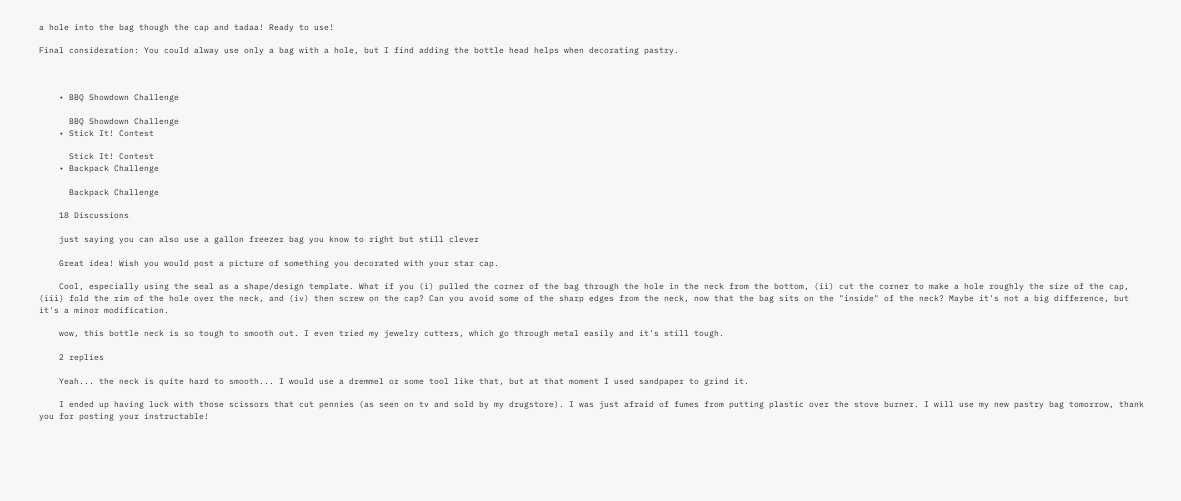a hole into the bag though the cap and tadaa! Ready to use!

Final consideration: You could alway use only a bag with a hole, but I find adding the bottle head helps when decorating pastry.



    • BBQ Showdown Challenge

      BBQ Showdown Challenge
    • Stick It! Contest

      Stick It! Contest
    • Backpack Challenge

      Backpack Challenge

    18 Discussions

    just saying you can also use a gallon freezer bag you know to right but still clever

    Great idea! Wish you would post a picture of something you decorated with your star cap.

    Cool, especially using the seal as a shape/design template. What if you (i) pulled the corner of the bag through the hole in the neck from the bottom, (ii) cut the corner to make a hole roughly the size of the cap, (iii) fold the rim of the hole over the neck, and (iv) then screw on the cap? Can you avoid some of the sharp edges from the neck, now that the bag sits on the "inside" of the neck? Maybe it's not a big difference, but it's a minor modification.

    wow, this bottle neck is so tough to smooth out. I even tried my jewelry cutters, which go through metal easily and it's still tough.

    2 replies

    Yeah... the neck is quite hard to smooth... I would use a dremmel or some tool like that, but at that moment I used sandpaper to grind it.

    I ended up having luck with those scissors that cut pennies (as seen on tv and sold by my drugstore). I was just afraid of fumes from putting plastic over the stove burner. I will use my new pastry bag tomorrow, thank you for posting your instructable!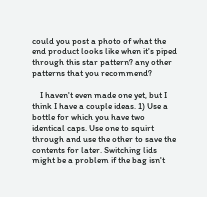could you post a photo of what the end product looks like when it's piped through this star pattern? any other patterns that you recommend?

    I haven't even made one yet, but I think I have a couple ideas. 1) Use a bottle for which you have two identical caps. Use one to squirt through and use the other to save the contents for later. Switching lids might be a problem if the bag isn't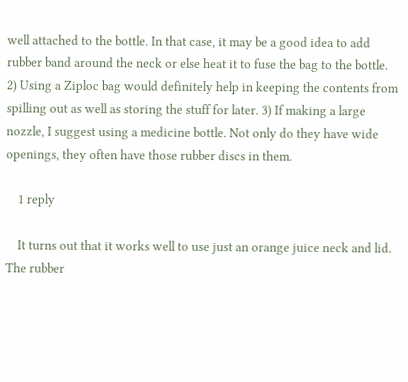well attached to the bottle. In that case, it may be a good idea to add rubber band around the neck or else heat it to fuse the bag to the bottle. 2) Using a Ziploc bag would definitely help in keeping the contents from spilling out as well as storing the stuff for later. 3) If making a large nozzle, I suggest using a medicine bottle. Not only do they have wide openings, they often have those rubber discs in them.

    1 reply

    It turns out that it works well to use just an orange juice neck and lid. The rubber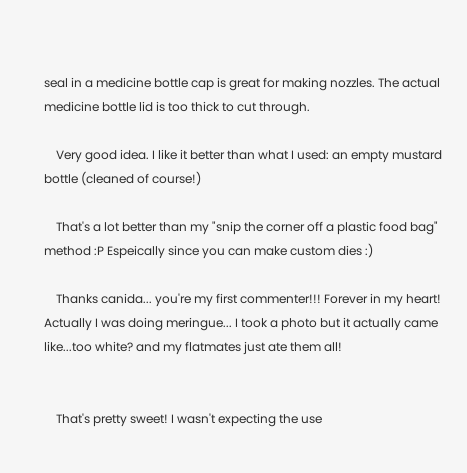seal in a medicine bottle cap is great for making nozzles. The actual medicine bottle lid is too thick to cut through.

    Very good idea. I like it better than what I used: an empty mustard bottle (cleaned of course!)

    That's a lot better than my "snip the corner off a plastic food bag" method :P Espeically since you can make custom dies :)

    Thanks canida... you're my first commenter!!! Forever in my heart! Actually I was doing meringue... I took a photo but it actually came like...too white? and my flatmates just ate them all!


    That's pretty sweet! I wasn't expecting the use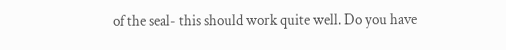of the seal- this should work quite well. Do you have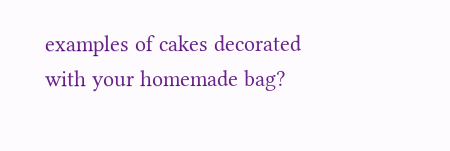examples of cakes decorated with your homemade bag?